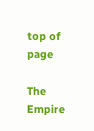top of page

The Empire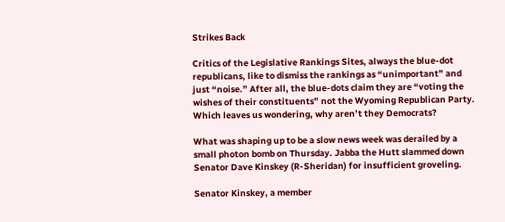Strikes Back

Critics of the Legislative Rankings Sites, always the blue-dot republicans, like to dismiss the rankings as “unimportant” and just “noise.” After all, the blue-dots claim they are “voting the wishes of their constituents” not the Wyoming Republican Party. Which leaves us wondering, why aren’t they Democrats?

What was shaping up to be a slow news week was derailed by a small photon bomb on Thursday. Jabba the Hutt slammed down Senator Dave Kinskey (R-Sheridan) for insufficient groveling.

Senator Kinskey, a member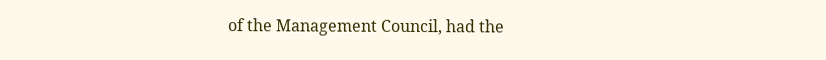of the Management Council, had the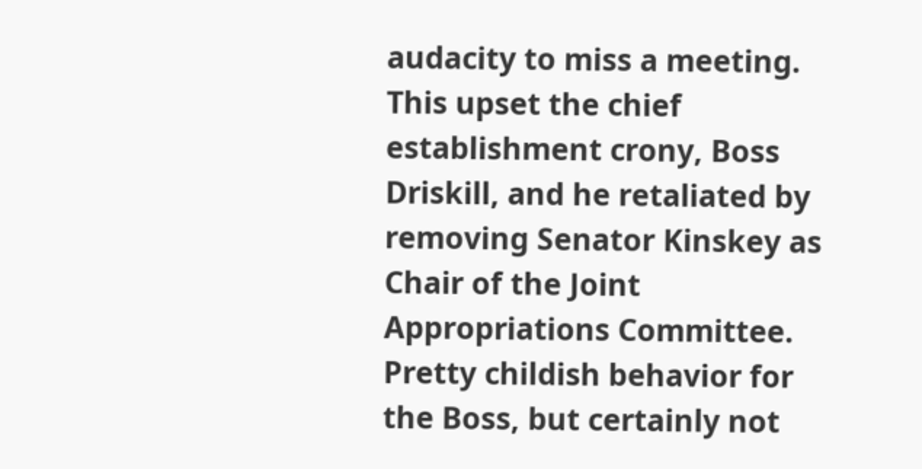audacity to miss a meeting. This upset the chief establishment crony, Boss Driskill, and he retaliated by removing Senator Kinskey as Chair of the Joint Appropriations Committee. Pretty childish behavior for the Boss, but certainly not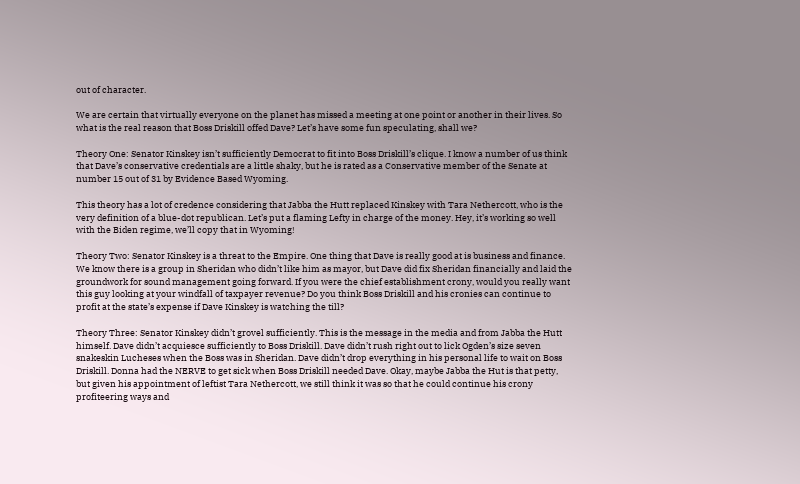out of character.

We are certain that virtually everyone on the planet has missed a meeting at one point or another in their lives. So what is the real reason that Boss Driskill offed Dave? Let’s have some fun speculating, shall we?

Theory One: Senator Kinskey isn’t sufficiently Democrat to fit into Boss Driskill’s clique. I know a number of us think that Dave’s conservative credentials are a little shaky, but he is rated as a Conservative member of the Senate at number 15 out of 31 by Evidence Based Wyoming.

This theory has a lot of credence considering that Jabba the Hutt replaced Kinskey with Tara Nethercott, who is the very definition of a blue-dot republican. Let’s put a flaming Lefty in charge of the money. Hey, it’s working so well with the Biden regime, we’ll copy that in Wyoming!

Theory Two: Senator Kinskey is a threat to the Empire. One thing that Dave is really good at is business and finance. We know there is a group in Sheridan who didn’t like him as mayor, but Dave did fix Sheridan financially and laid the groundwork for sound management going forward. If you were the chief establishment crony, would you really want this guy looking at your windfall of taxpayer revenue? Do you think Boss Driskill and his cronies can continue to profit at the state’s expense if Dave Kinskey is watching the till?

Theory Three: Senator Kinskey didn’t grovel sufficiently. This is the message in the media and from Jabba the Hutt himself. Dave didn’t acquiesce sufficiently to Boss Driskill. Dave didn’t rush right out to lick Ogden’s size seven snakeskin Lucheses when the Boss was in Sheridan. Dave didn’t drop everything in his personal life to wait on Boss Driskill. Donna had the NERVE to get sick when Boss Driskill needed Dave. Okay, maybe Jabba the Hut is that petty, but given his appointment of leftist Tara Nethercott, we still think it was so that he could continue his crony profiteering ways and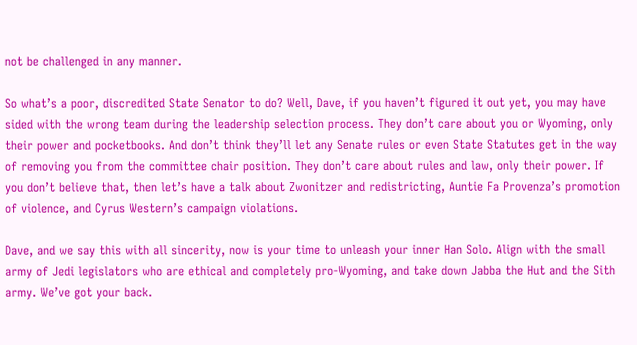not be challenged in any manner.

So what’s a poor, discredited State Senator to do? Well, Dave, if you haven’t figured it out yet, you may have sided with the wrong team during the leadership selection process. They don’t care about you or Wyoming, only their power and pocketbooks. And don’t think they’ll let any Senate rules or even State Statutes get in the way of removing you from the committee chair position. They don’t care about rules and law, only their power. If you don’t believe that, then let’s have a talk about Zwonitzer and redistricting, Auntie Fa Provenza’s promotion of violence, and Cyrus Western’s campaign violations.

Dave, and we say this with all sincerity, now is your time to unleash your inner Han Solo. Align with the small army of Jedi legislators who are ethical and completely pro-Wyoming, and take down Jabba the Hut and the Sith army. We’ve got your back.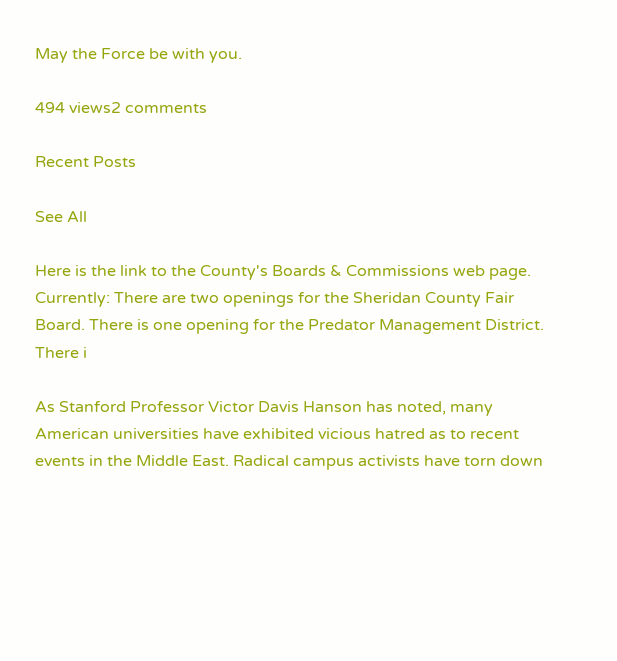May the Force be with you.

494 views2 comments

Recent Posts

See All

Here is the link to the County's Boards & Commissions web page. Currently: There are two openings for the Sheridan County Fair Board. There is one opening for the Predator Management District. There i

As Stanford Professor Victor Davis Hanson has noted, many American universities have exhibited vicious hatred as to recent events in the Middle East. Radical campus activists have torn down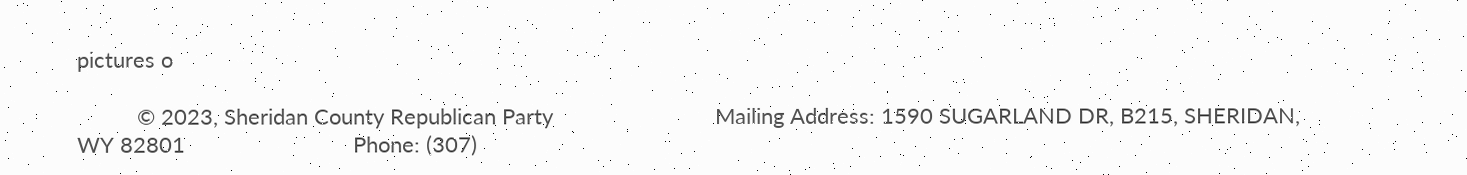pictures o

          © 2023, Sheridan County Republican Party                           Mailing Address: 1590 SUGARLAND DR, B215, SHERIDAN, WY 82801                            Phone: (307)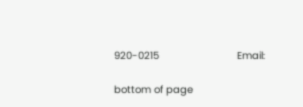920-0215                          Email:

bottom of page